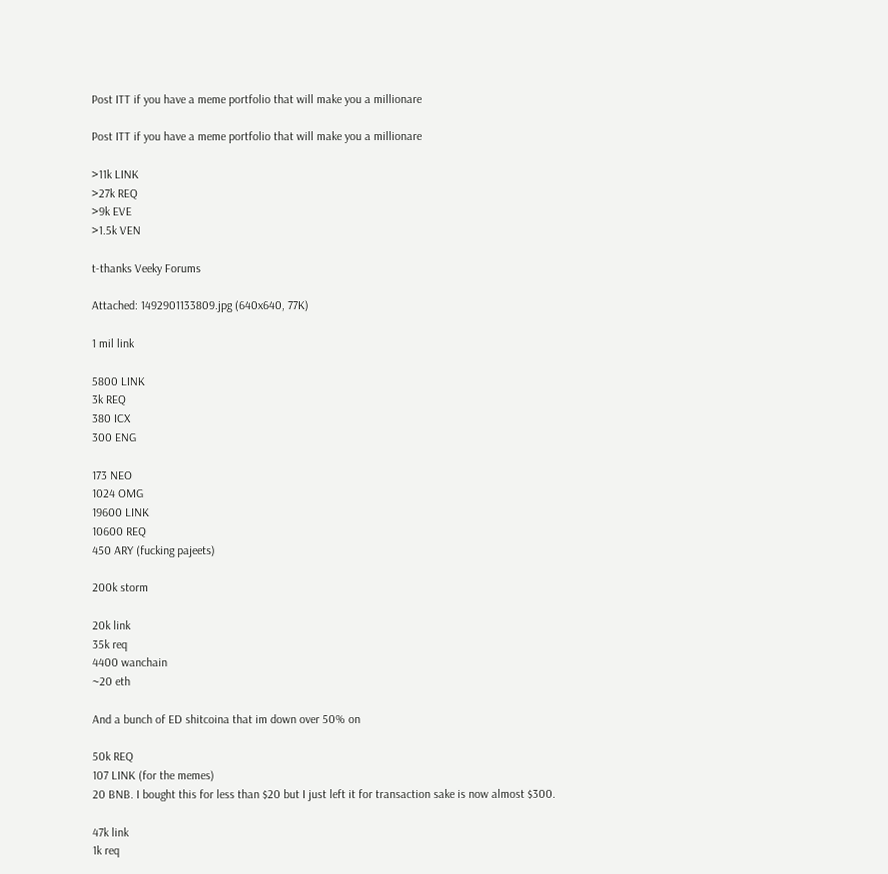Post ITT if you have a meme portfolio that will make you a millionare

Post ITT if you have a meme portfolio that will make you a millionare

>11k LINK
>27k REQ
>9k EVE
>1.5k VEN

t-thanks Veeky Forums

Attached: 1492901133809.jpg (640x640, 77K)

1 mil link

5800 LINK
3k REQ
380 ICX
300 ENG

173 NEO
1024 OMG
19600 LINK
10600 REQ
450 ARY (fucking pajeets)

200k storm

20k link
35k req
4400 wanchain
~20 eth

And a bunch of ED shitcoina that im down over 50% on

50k REQ
107 LINK (for the memes)
20 BNB. I bought this for less than $20 but I just left it for transaction sake is now almost $300.

47k link
1k req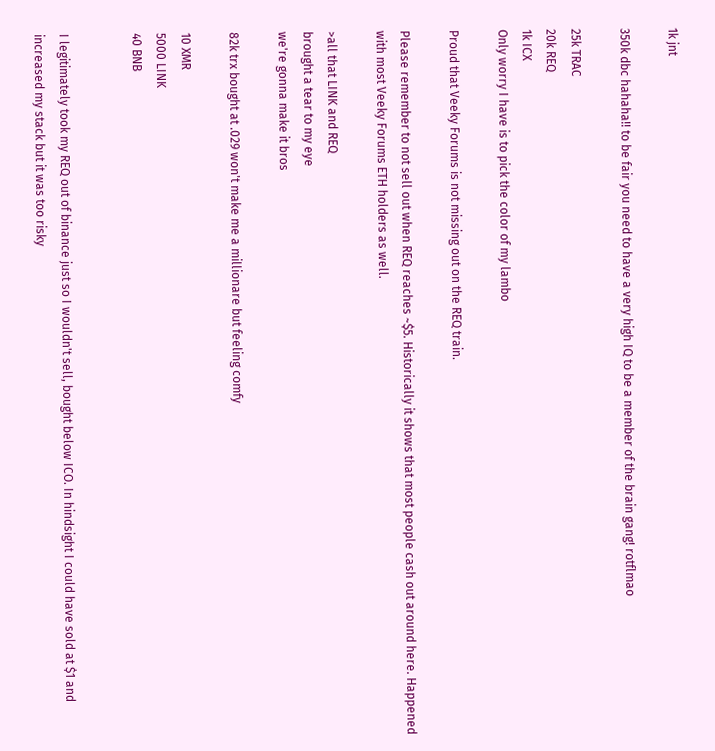1k jnt

350k dbc hahaha!! to be fair you need to have a very high IQ to be a member of the brain gang! rotflmao

25k TRAC
20k REQ
1k ICX
Only worry I have is to pick the color of my lambo

Proud that Veeky Forums is not missing out on the REQ train.

Please remember to not sell out when REQ reaches ~$5. Historically it shows that most people cash out around here. Happened with most Veeky Forums ETH holders as well.

>all that LINK and REQ
brought a tear to my eye
we're gonna make it bros

82k trx bought at .029 won't make me a millionare but feeling comfy

10 XMR
5000 LINK
40 BNB


I legitimately took my REQ out of binance just so I wouldn't sell, bought below ICO. In hindsight I could have sold at $1 and increased my stack but it was too risky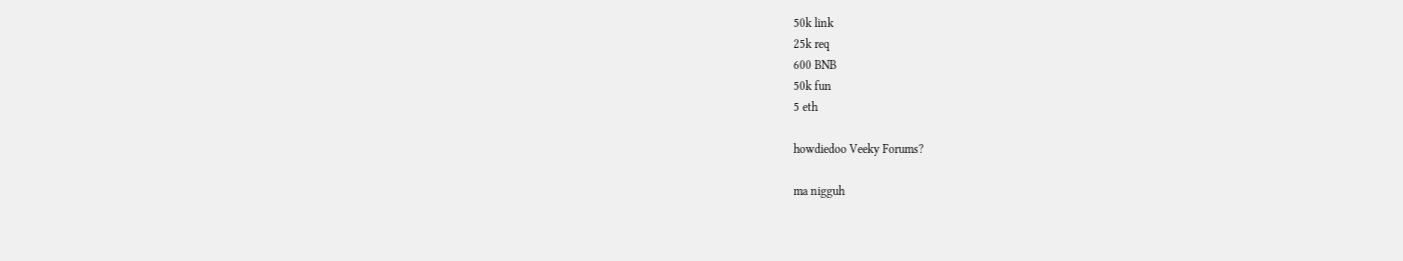50k link
25k req
600 BNB
50k fun
5 eth

howdiedoo Veeky Forums?

ma nigguh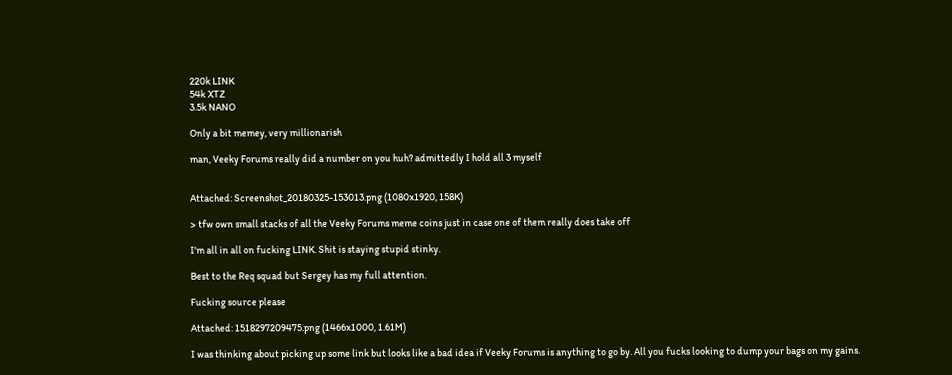220k LINK
54k XTZ
3.5k NANO

Only a bit memey, very millionarish

man, Veeky Forums really did a number on you huh? admittedly I hold all 3 myself


Attached: Screenshot_20180325-153013.png (1080x1920, 158K)

> tfw own small stacks of all the Veeky Forums meme coins just in case one of them really does take off

I'm all in all on fucking LINK. Shit is staying stupid stinky.

Best to the Req squad but Sergey has my full attention.

Fucking source please

Attached: 1518297209475.png (1466x1000, 1.61M)

I was thinking about picking up some link but looks like a bad idea if Veeky Forums is anything to go by. All you fucks looking to dump your bags on my gains.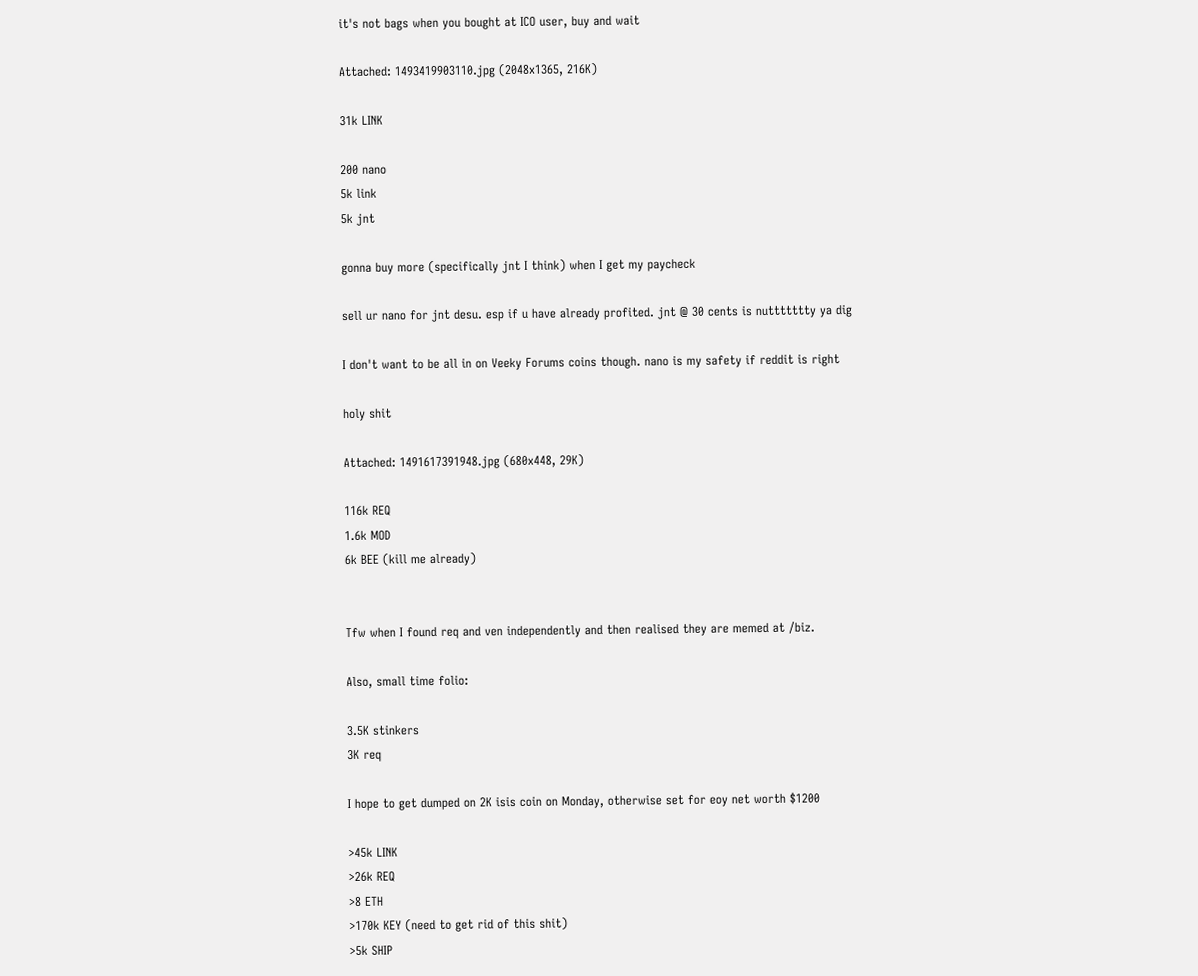it's not bags when you bought at ICO user, buy and wait

Attached: 1493419903110.jpg (2048x1365, 216K)

31k LINK

200 nano
5k link
5k jnt

gonna buy more (specifically jnt I think) when I get my paycheck

sell ur nano for jnt desu. esp if u have already profited. jnt @ 30 cents is nuttttttty ya dig

I don't want to be all in on Veeky Forums coins though. nano is my safety if reddit is right

holy shit

Attached: 1491617391948.jpg (680x448, 29K)

116k REQ
1.6k MOD
6k BEE (kill me already)


Tfw when I found req and ven independently and then realised they are memed at /biz.

Also, small time folio:

3.5K stinkers
3K req

I hope to get dumped on 2K isis coin on Monday, otherwise set for eoy net worth $1200

>45k LINK
>26k REQ
>8 ETH
>170k KEY (need to get rid of this shit)
>5k SHIP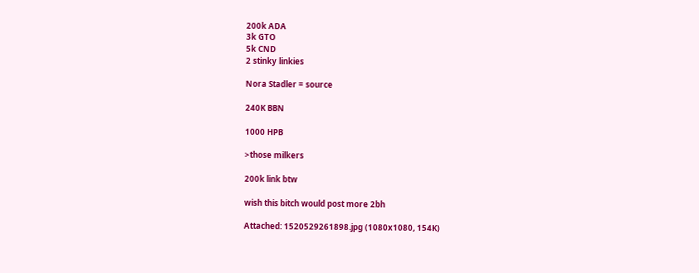200k ADA
3k GTO
5k CND
2 stinky linkies

Nora Stadler = source

240K BBN

1000 HPB

>those milkers

200k link btw

wish this bitch would post more 2bh

Attached: 1520529261898.jpg (1080x1080, 154K)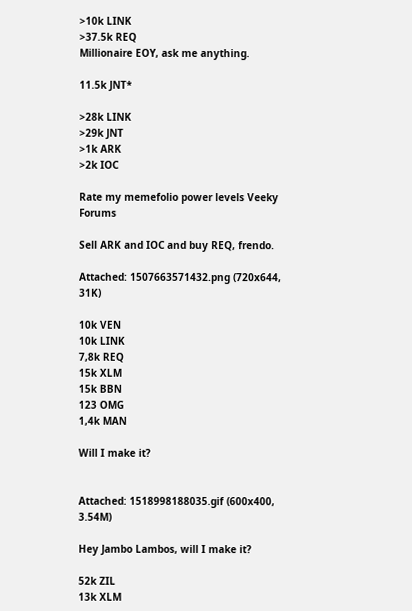>10k LINK
>37.5k REQ
Millionaire EOY, ask me anything.

11.5k JNT*

>28k LINK
>29k JNT
>1k ARK
>2k IOC

Rate my memefolio power levels Veeky Forums

Sell ARK and IOC and buy REQ, frendo.

Attached: 1507663571432.png (720x644, 31K)

10k VEN
10k LINK
7,8k REQ
15k XLM
15k BBN
123 OMG
1,4k MAN

Will I make it?


Attached: 1518998188035.gif (600x400, 3.54M)

Hey Jambo Lambos, will I make it?

52k ZIL
13k XLM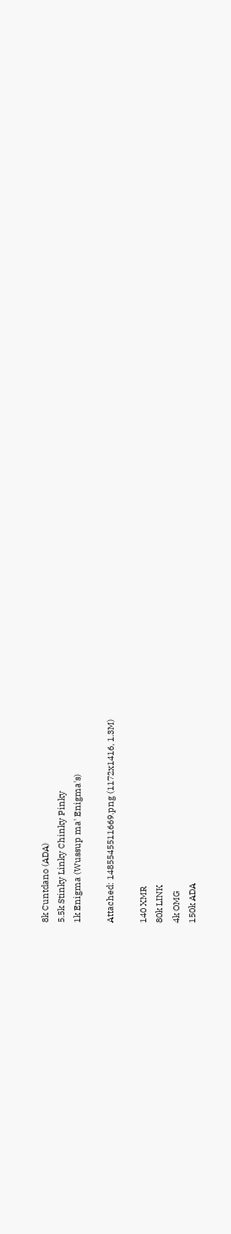8k Cuntdano (ADA)
5.5k Stinky Linky Chinky Pinky
1k Enigma (Wussup ma' Enigma's)

Attached: 1485545511669.png (1172x1416, 1.3M)

140 XMR
80k LINK
4k OMG
150k ADA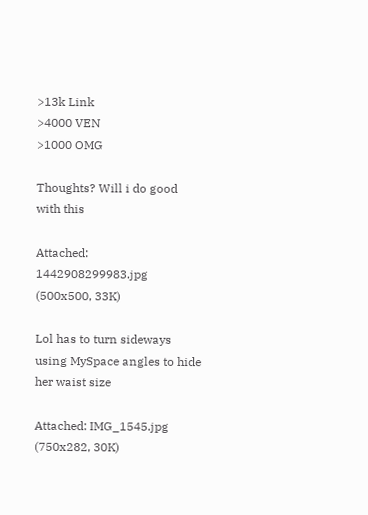>13k Link
>4000 VEN
>1000 OMG

Thoughts? Will i do good with this

Attached: 1442908299983.jpg (500x500, 33K)

Lol has to turn sideways using MySpace angles to hide her waist size

Attached: IMG_1545.jpg (750x282, 30K)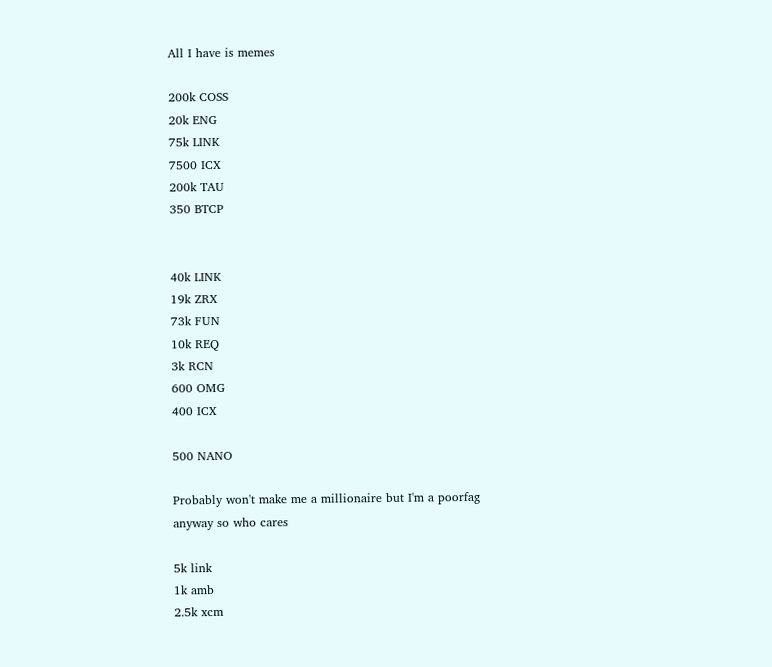All I have is memes

200k COSS
20k ENG
75k LINK
7500 ICX
200k TAU
350 BTCP


40k LINK
19k ZRX
73k FUN
10k REQ
3k RCN
600 OMG
400 ICX

500 NANO

Probably won't make me a millionaire but I'm a poorfag anyway so who cares

5k link
1k amb
2.5k xcm